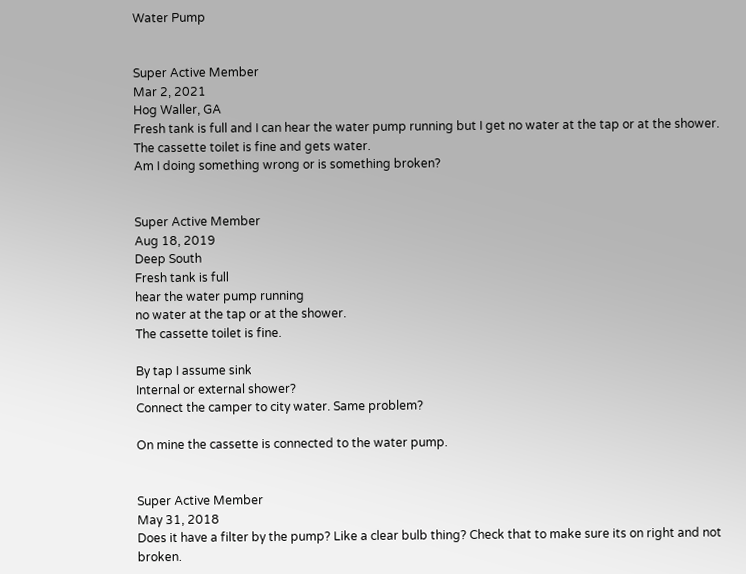Water Pump


Super Active Member
Mar 2, 2021
Hog Waller, GA
Fresh tank is full and I can hear the water pump running but I get no water at the tap or at the shower. The cassette toilet is fine and gets water.
Am I doing something wrong or is something broken?


Super Active Member
Aug 18, 2019
Deep South
Fresh tank is full
hear the water pump running
no water at the tap or at the shower.
The cassette toilet is fine.

By tap I assume sink
Internal or external shower?
Connect the camper to city water. Same problem?

On mine the cassette is connected to the water pump.


Super Active Member
May 31, 2018
Does it have a filter by the pump? Like a clear bulb thing? Check that to make sure its on right and not broken.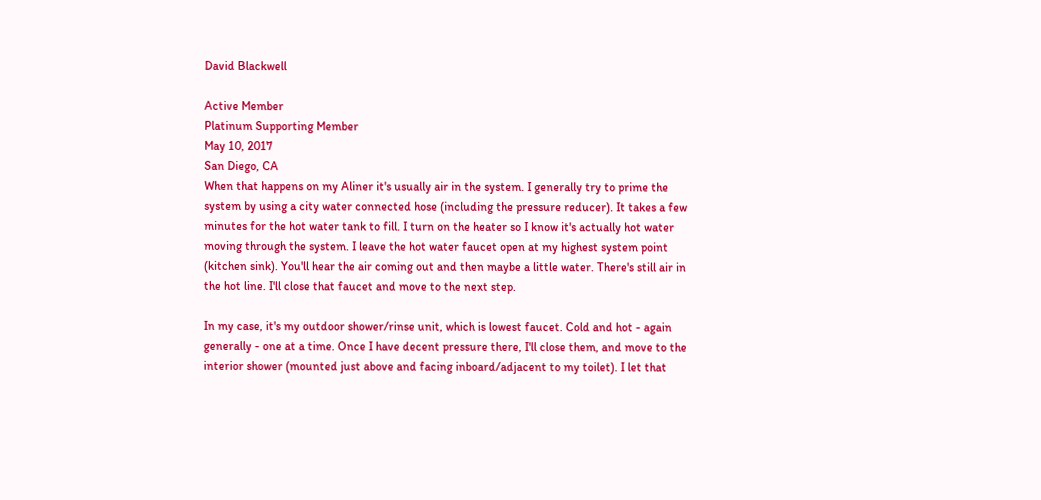David Blackwell

Active Member
Platinum Supporting Member
May 10, 2017
San Diego, CA
When that happens on my Aliner it's usually air in the system. I generally try to prime the system by using a city water connected hose (including the pressure reducer). It takes a few minutes for the hot water tank to fill. I turn on the heater so I know it's actually hot water moving through the system. I leave the hot water faucet open at my highest system point (kitchen sink). You'll hear the air coming out and then maybe a little water. There's still air in the hot line. I'll close that faucet and move to the next step.

In my case, it's my outdoor shower/rinse unit, which is lowest faucet. Cold and hot - again generally - one at a time. Once I have decent pressure there, I'll close them, and move to the interior shower (mounted just above and facing inboard/adjacent to my toilet). I let that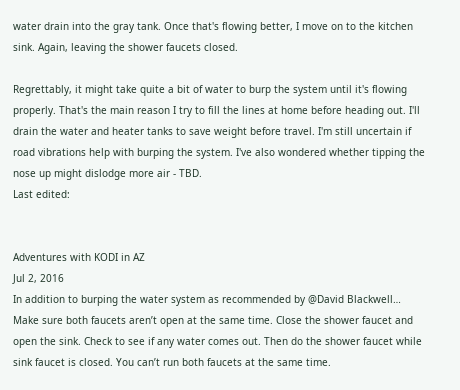water drain into the gray tank. Once that's flowing better, I move on to the kitchen sink. Again, leaving the shower faucets closed.

Regrettably, it might take quite a bit of water to burp the system until it's flowing properly. That's the main reason I try to fill the lines at home before heading out. I'll drain the water and heater tanks to save weight before travel. I'm still uncertain if road vibrations help with burping the system. I've also wondered whether tipping the nose up might dislodge more air - TBD.
Last edited:


Adventures with KODI in AZ
Jul 2, 2016
In addition to burping the water system as recommended by @David Blackwell… Make sure both faucets aren’t open at the same time. Close the shower faucet and open the sink. Check to see if any water comes out. Then do the shower faucet while sink faucet is closed. You can’t run both faucets at the same time.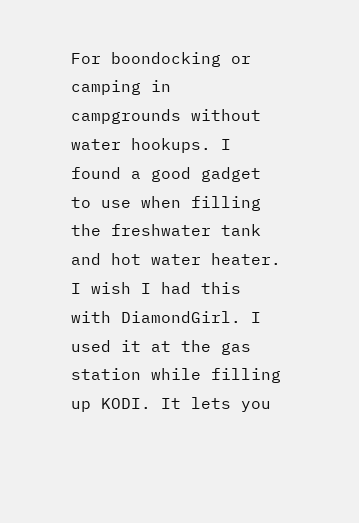For boondocking or camping in campgrounds without water hookups. I found a good gadget to use when filling the freshwater tank and hot water heater. I wish I had this with DiamondGirl. I used it at the gas station while filling up KODI. It lets you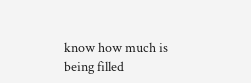know how much is being filled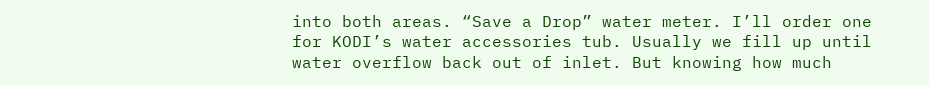into both areas. “Save a Drop” water meter. I’ll order one for KODI’s water accessories tub. Usually we fill up until water overflow back out of inlet. But knowing how much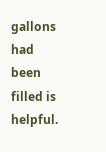gallons had been filled is helpful.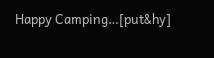Happy Camping…[put&hy]